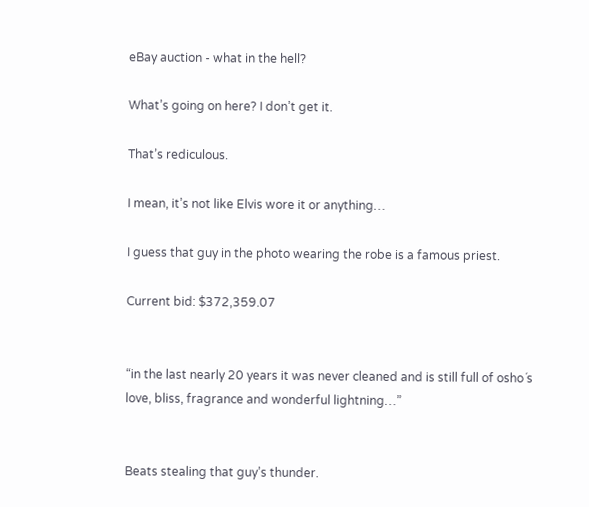eBay auction - what in the hell?

What’s going on here? I don’t get it.

That’s rediculous.

I mean, it’s not like Elvis wore it or anything…

I guess that guy in the photo wearing the robe is a famous priest.

Current bid: $372,359.07


“in the last nearly 20 years it was never cleaned and is still full of osho´s love, bliss, fragrance and wonderful lightning…”


Beats stealing that guy’s thunder.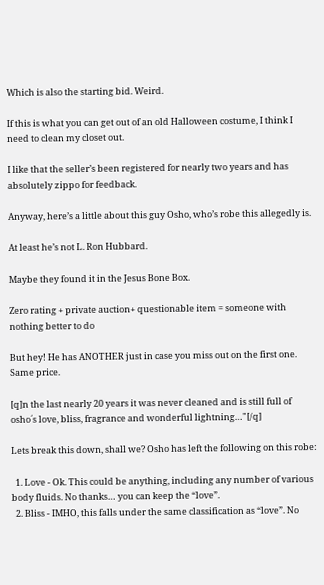Which is also the starting bid. Weird.

If this is what you can get out of an old Halloween costume, I think I need to clean my closet out.

I like that the seller’s been registered for nearly two years and has absolutely zippo for feedback.

Anyway, here’s a little about this guy Osho, who’s robe this allegedly is.

At least he’s not L. Ron Hubbard.

Maybe they found it in the Jesus Bone Box.

Zero rating + private auction+ questionable item = someone with nothing better to do

But hey! He has ANOTHER just in case you miss out on the first one. Same price.

[q]n the last nearly 20 years it was never cleaned and is still full of osho´s love, bliss, fragrance and wonderful lightning…"[/q]

Lets break this down, shall we? Osho has left the following on this robe:

  1. Love - Ok. This could be anything, including any number of various body fluids. No thanks… you can keep the “love”.
  2. Bliss - IMHO, this falls under the same classification as “love”. No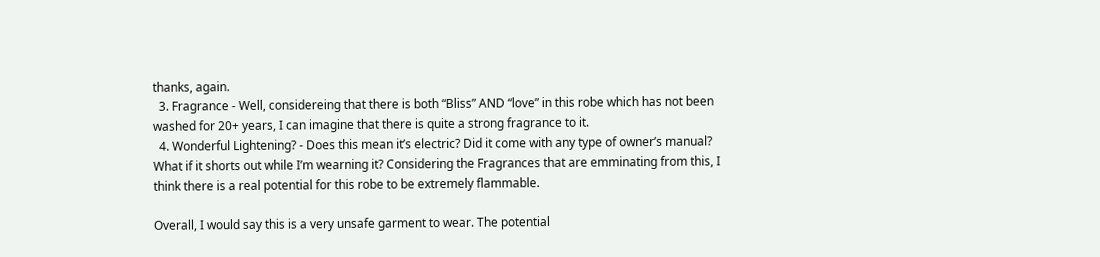thanks, again.
  3. Fragrance - Well, considereing that there is both “Bliss” AND “love” in this robe which has not been washed for 20+ years, I can imagine that there is quite a strong fragrance to it.
  4. Wonderful Lightening? - Does this mean it’s electric? Did it come with any type of owner’s manual? What if it shorts out while I’m wearning it? Considering the Fragrances that are emminating from this, I think there is a real potential for this robe to be extremely flammable.

Overall, I would say this is a very unsafe garment to wear. The potential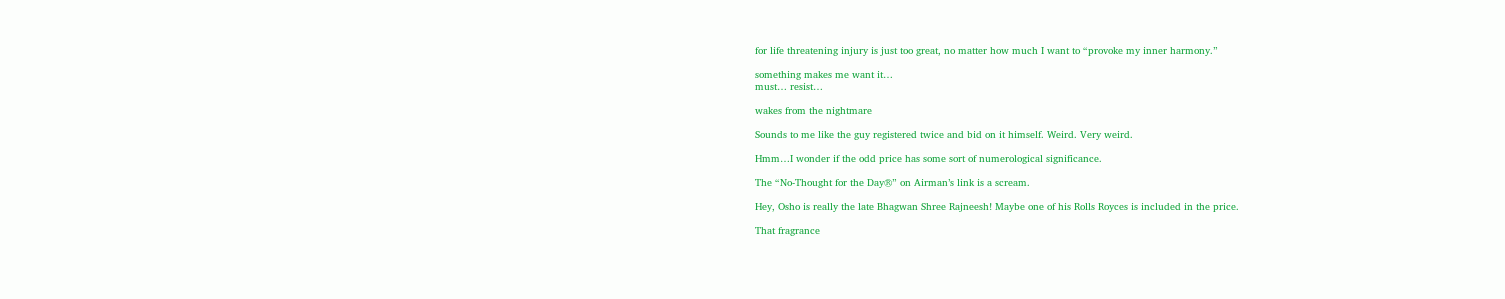for life threatening injury is just too great, no matter how much I want to “provoke my inner harmony.”

something makes me want it…
must… resist…

wakes from the nightmare

Sounds to me like the guy registered twice and bid on it himself. Weird. Very weird.

Hmm…I wonder if the odd price has some sort of numerological significance.

The “No-Thought for the Day®” on Airman’s link is a scream.

Hey, Osho is really the late Bhagwan Shree Rajneesh! Maybe one of his Rolls Royces is included in the price.

That fragrance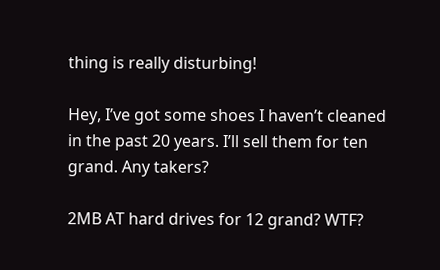thing is really disturbing!

Hey, I’ve got some shoes I haven’t cleaned in the past 20 years. I’ll sell them for ten grand. Any takers?

2MB AT hard drives for 12 grand? WTF?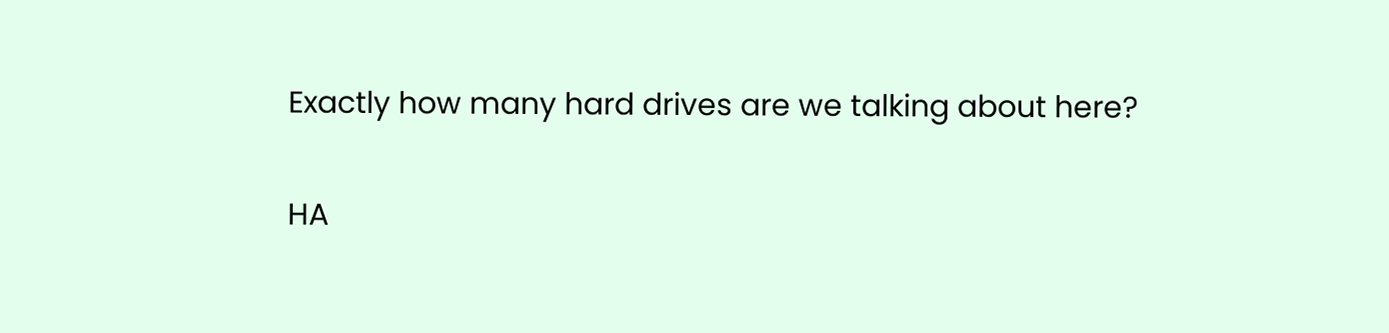Exactly how many hard drives are we talking about here?

HA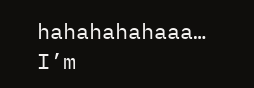hahahahahaaa…
I’m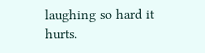laughing so hard it hurts.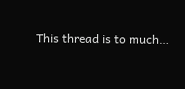This thread is to much…